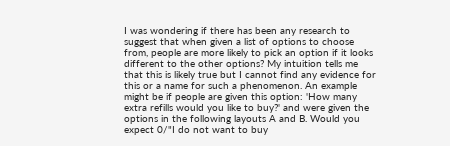I was wondering if there has been any research to suggest that when given a list of options to choose from, people are more likely to pick an option if it looks different to the other options? My intuition tells me that this is likely true but I cannot find any evidence for this or a name for such a phenomenon. An example might be if people are given this option: 'How many extra refills would you like to buy?' and were given the options in the following layouts A and B. Would you expect 0/"I do not want to buy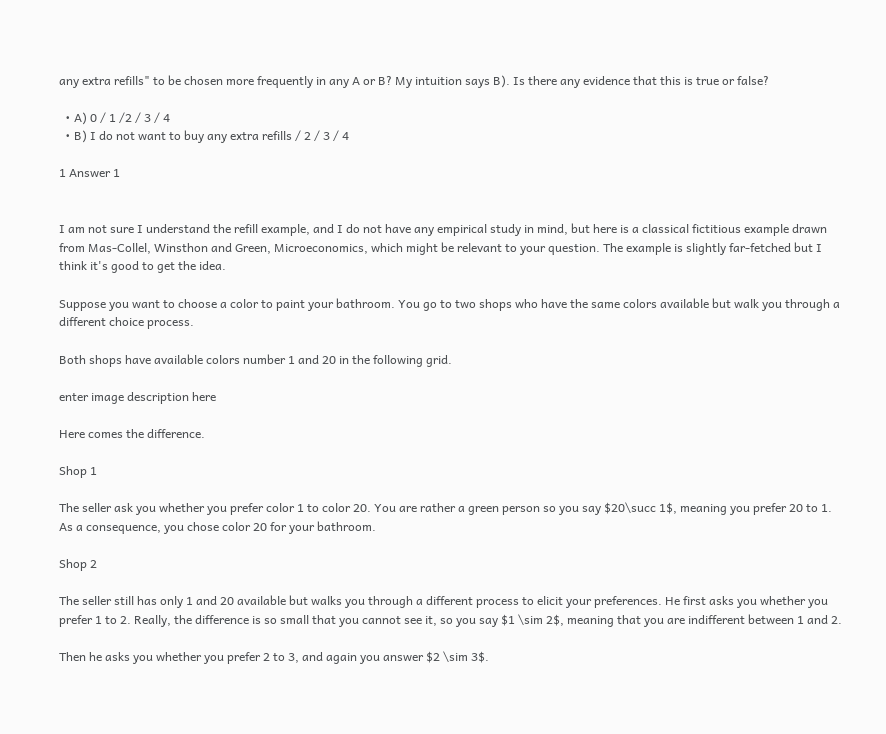any extra refills" to be chosen more frequently in any A or B? My intuition says B). Is there any evidence that this is true or false?

  • A) 0 / 1 /2 / 3 / 4
  • B) I do not want to buy any extra refills / 2 / 3 / 4

1 Answer 1


I am not sure I understand the refill example, and I do not have any empirical study in mind, but here is a classical fictitious example drawn from Mas-Collel, Winsthon and Green, Microeconomics, which might be relevant to your question. The example is slightly far-fetched but I think it's good to get the idea.

Suppose you want to choose a color to paint your bathroom. You go to two shops who have the same colors available but walk you through a different choice process.

Both shops have available colors number 1 and 20 in the following grid.

enter image description here

Here comes the difference.

Shop 1

The seller ask you whether you prefer color 1 to color 20. You are rather a green person so you say $20\succ 1$, meaning you prefer 20 to 1. As a consequence, you chose color 20 for your bathroom.

Shop 2

The seller still has only 1 and 20 available but walks you through a different process to elicit your preferences. He first asks you whether you prefer 1 to 2. Really, the difference is so small that you cannot see it, so you say $1 \sim 2$, meaning that you are indifferent between 1 and 2.

Then he asks you whether you prefer 2 to 3, and again you answer $2 \sim 3$.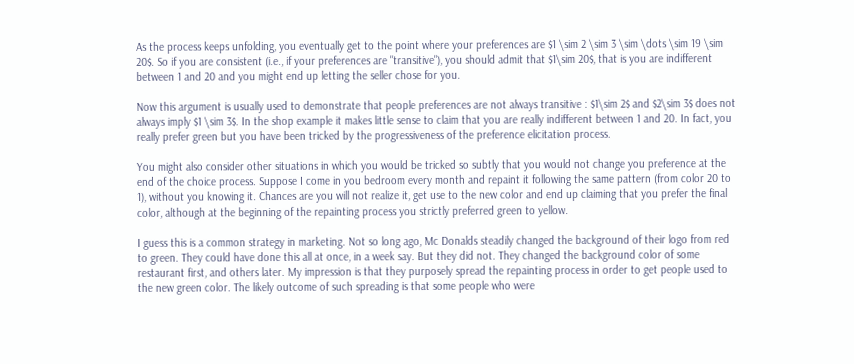As the process keeps unfolding, you eventually get to the point where your preferences are $1 \sim 2 \sim 3 \sim \dots \sim 19 \sim 20$. So if you are consistent (i.e., if your preferences are "transitive"), you should admit that $1\sim 20$, that is you are indifferent between 1 and 20 and you might end up letting the seller chose for you.

Now this argument is usually used to demonstrate that people preferences are not always transitive : $1\sim 2$ and $2\sim 3$ does not always imply $1 \sim 3$. In the shop example it makes little sense to claim that you are really indifferent between 1 and 20. In fact, you really prefer green but you have been tricked by the progressiveness of the preference elicitation process.

You might also consider other situations in which you would be tricked so subtly that you would not change you preference at the end of the choice process. Suppose I come in you bedroom every month and repaint it following the same pattern (from color 20 to 1), without you knowing it. Chances are you will not realize it, get use to the new color and end up claiming that you prefer the final color, although at the beginning of the repainting process you strictly preferred green to yellow.

I guess this is a common strategy in marketing. Not so long ago, Mc Donalds steadily changed the background of their logo from red to green. They could have done this all at once, in a week say. But they did not. They changed the background color of some restaurant first, and others later. My impression is that they purposely spread the repainting process in order to get people used to the new green color. The likely outcome of such spreading is that some people who were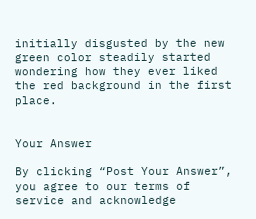initially disgusted by the new green color steadily started wondering how they ever liked the red background in the first place.


Your Answer

By clicking “Post Your Answer”, you agree to our terms of service and acknowledge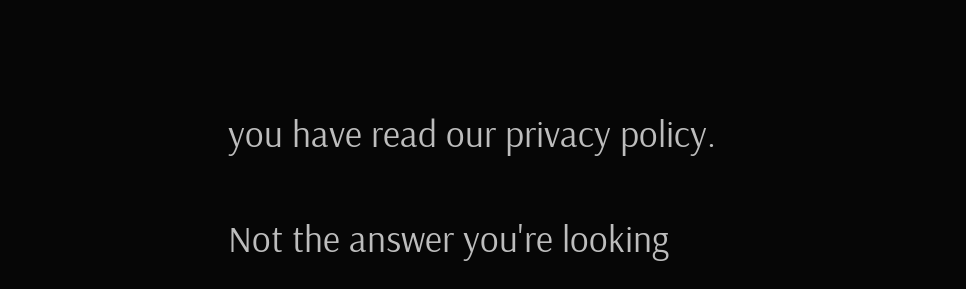you have read our privacy policy.

Not the answer you're looking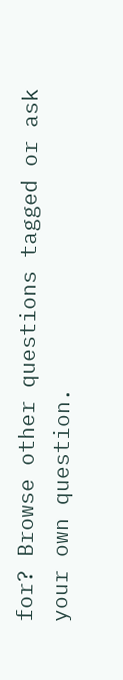for? Browse other questions tagged or ask your own question.